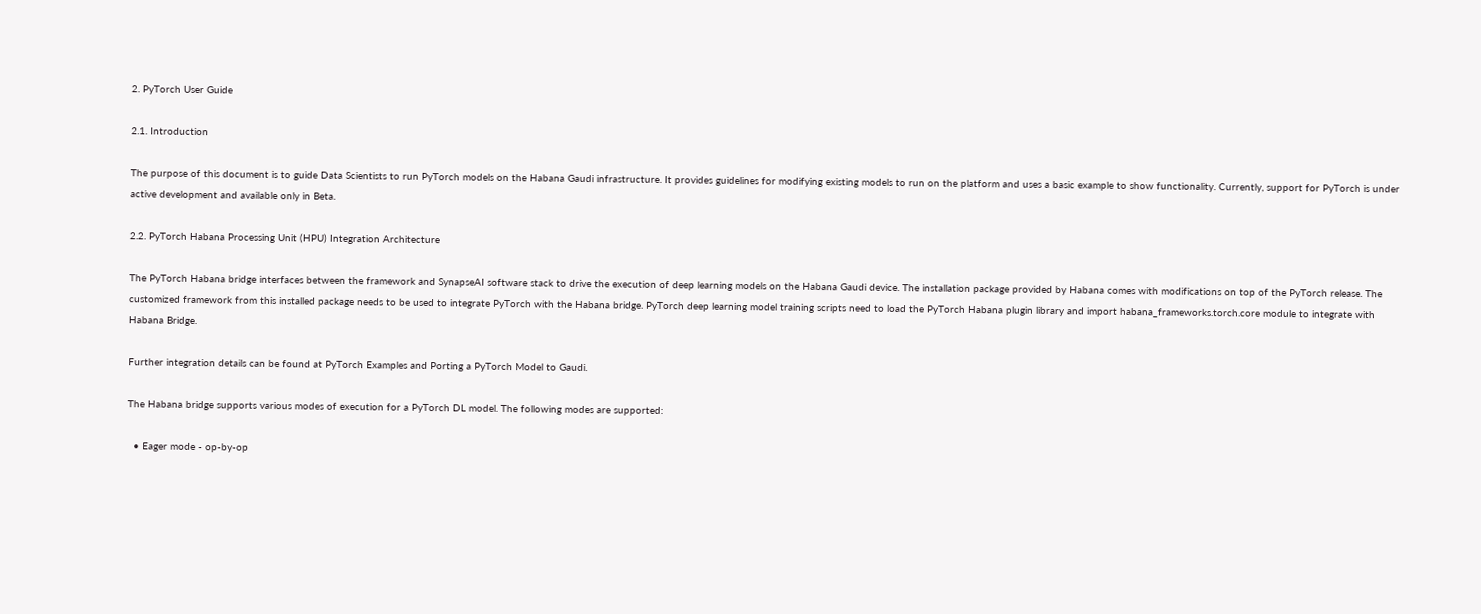2. PyTorch User Guide

2.1. Introduction

The purpose of this document is to guide Data Scientists to run PyTorch models on the Habana Gaudi infrastructure. It provides guidelines for modifying existing models to run on the platform and uses a basic example to show functionality. Currently, support for PyTorch is under active development and available only in Beta.

2.2. PyTorch Habana Processing Unit (HPU) Integration Architecture

The PyTorch Habana bridge interfaces between the framework and SynapseAI software stack to drive the execution of deep learning models on the Habana Gaudi device. The installation package provided by Habana comes with modifications on top of the PyTorch release. The customized framework from this installed package needs to be used to integrate PyTorch with the Habana bridge. PyTorch deep learning model training scripts need to load the PyTorch Habana plugin library and import habana_frameworks.torch.core module to integrate with Habana Bridge.

Further integration details can be found at PyTorch Examples and Porting a PyTorch Model to Gaudi.

The Habana bridge supports various modes of execution for a PyTorch DL model. The following modes are supported:

  • Eager mode - op-by-op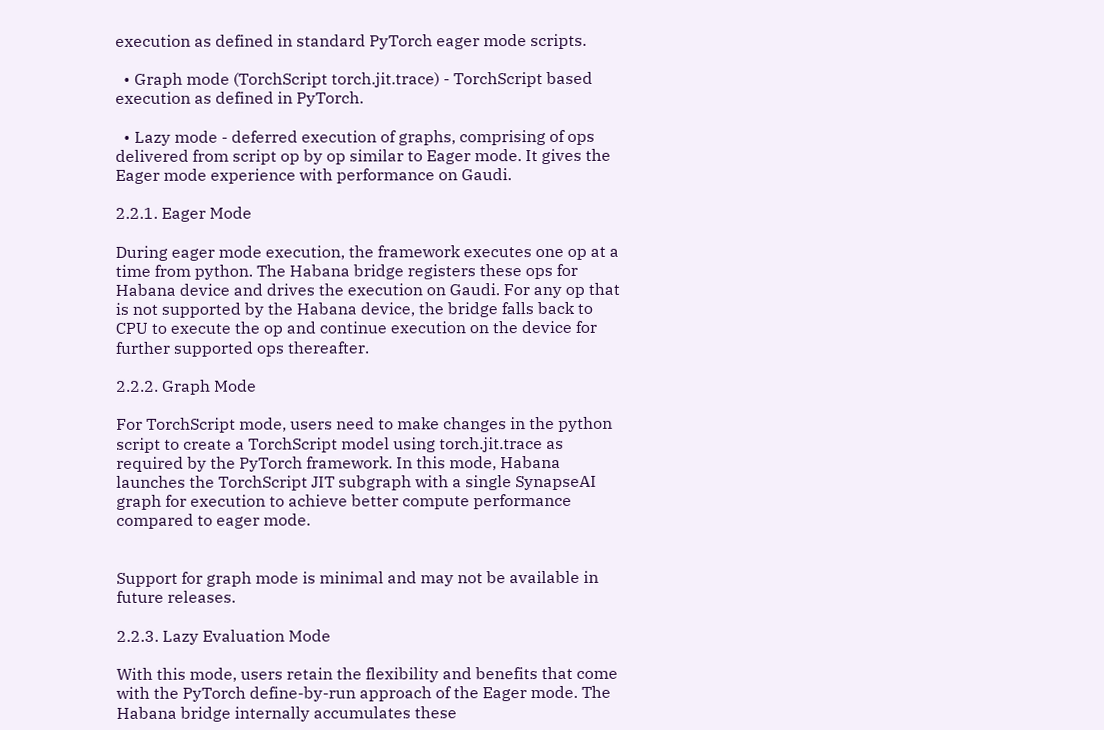execution as defined in standard PyTorch eager mode scripts.

  • Graph mode (TorchScript torch.jit.trace) - TorchScript based execution as defined in PyTorch.

  • Lazy mode - deferred execution of graphs, comprising of ops delivered from script op by op similar to Eager mode. It gives the Eager mode experience with performance on Gaudi.

2.2.1. Eager Mode

During eager mode execution, the framework executes one op at a time from python. The Habana bridge registers these ops for Habana device and drives the execution on Gaudi. For any op that is not supported by the Habana device, the bridge falls back to CPU to execute the op and continue execution on the device for further supported ops thereafter.

2.2.2. Graph Mode

For TorchScript mode, users need to make changes in the python script to create a TorchScript model using torch.jit.trace as required by the PyTorch framework. In this mode, Habana launches the TorchScript JIT subgraph with a single SynapseAI graph for execution to achieve better compute performance compared to eager mode.


Support for graph mode is minimal and may not be available in future releases.

2.2.3. Lazy Evaluation Mode

With this mode, users retain the flexibility and benefits that come with the PyTorch define-by-run approach of the Eager mode. The Habana bridge internally accumulates these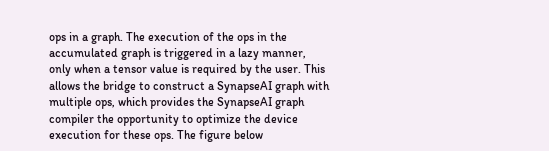ops in a graph. The execution of the ops in the accumulated graph is triggered in a lazy manner, only when a tensor value is required by the user. This allows the bridge to construct a SynapseAI graph with multiple ops, which provides the SynapseAI graph compiler the opportunity to optimize the device execution for these ops. The figure below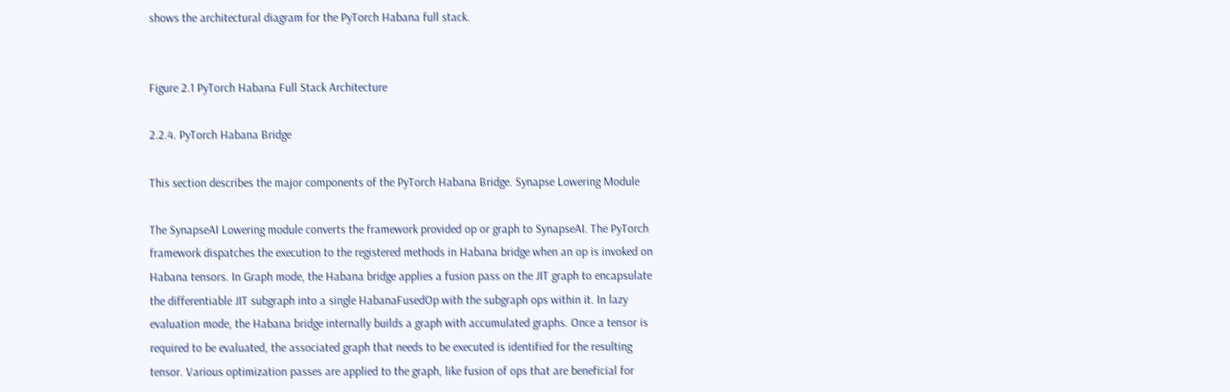shows the architectural diagram for the PyTorch Habana full stack.


Figure 2.1 PyTorch Habana Full Stack Architecture

2.2.4. PyTorch Habana Bridge

This section describes the major components of the PyTorch Habana Bridge. Synapse Lowering Module

The SynapseAI Lowering module converts the framework provided op or graph to SynapseAI. The PyTorch framework dispatches the execution to the registered methods in Habana bridge when an op is invoked on Habana tensors. In Graph mode, the Habana bridge applies a fusion pass on the JIT graph to encapsulate the differentiable JIT subgraph into a single HabanaFusedOp with the subgraph ops within it. In lazy evaluation mode, the Habana bridge internally builds a graph with accumulated graphs. Once a tensor is required to be evaluated, the associated graph that needs to be executed is identified for the resulting tensor. Various optimization passes are applied to the graph, like fusion of ops that are beneficial for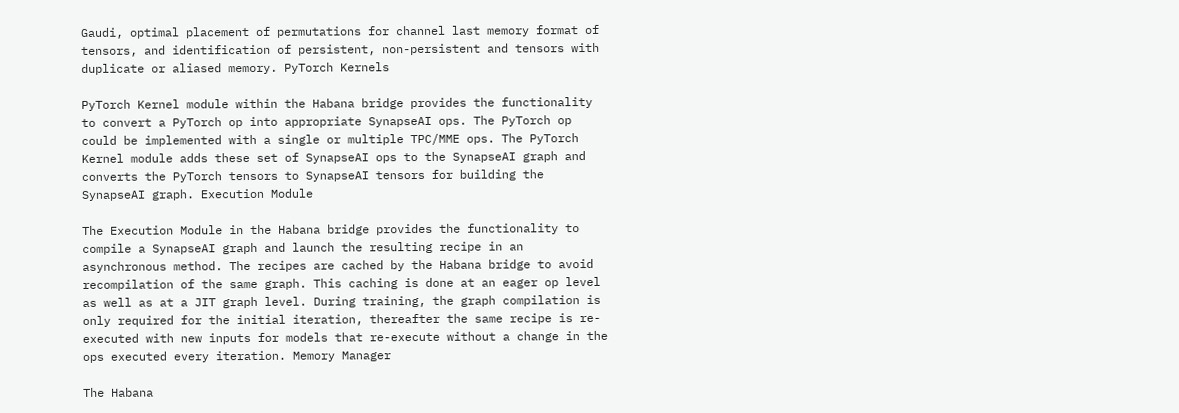Gaudi, optimal placement of permutations for channel last memory format of tensors, and identification of persistent, non-persistent and tensors with duplicate or aliased memory. PyTorch Kernels

PyTorch Kernel module within the Habana bridge provides the functionality to convert a PyTorch op into appropriate SynapseAI ops. The PyTorch op could be implemented with a single or multiple TPC/MME ops. The PyTorch Kernel module adds these set of SynapseAI ops to the SynapseAI graph and converts the PyTorch tensors to SynapseAI tensors for building the SynapseAI graph. Execution Module

The Execution Module in the Habana bridge provides the functionality to compile a SynapseAI graph and launch the resulting recipe in an asynchronous method. The recipes are cached by the Habana bridge to avoid recompilation of the same graph. This caching is done at an eager op level as well as at a JIT graph level. During training, the graph compilation is only required for the initial iteration, thereafter the same recipe is re-executed with new inputs for models that re-execute without a change in the ops executed every iteration. Memory Manager

The Habana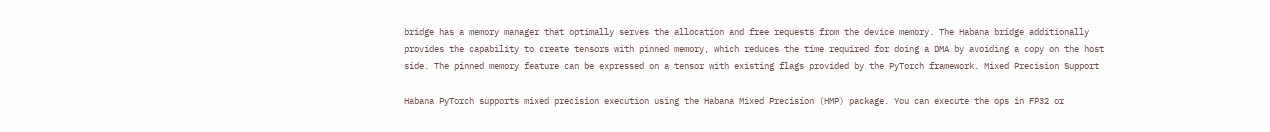bridge has a memory manager that optimally serves the allocation and free requests from the device memory. The Habana bridge additionally provides the capability to create tensors with pinned memory, which reduces the time required for doing a DMA by avoiding a copy on the host side. The pinned memory feature can be expressed on a tensor with existing flags provided by the PyTorch framework. Mixed Precision Support

Habana PyTorch supports mixed precision execution using the Habana Mixed Precision (HMP) package. You can execute the ops in FP32 or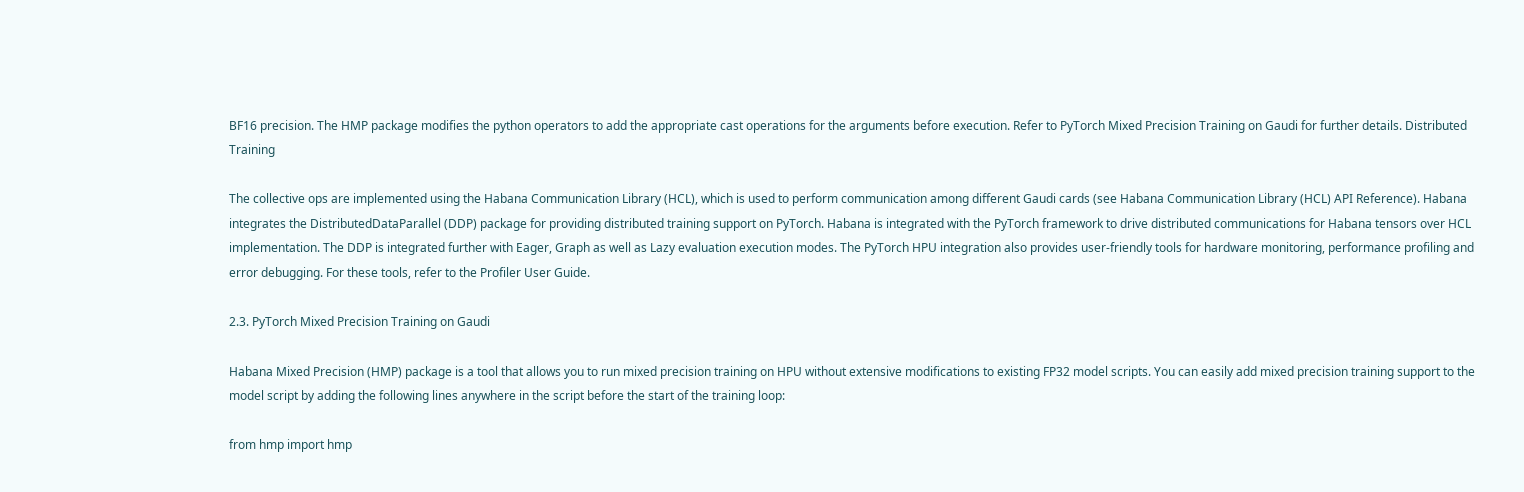BF16 precision. The HMP package modifies the python operators to add the appropriate cast operations for the arguments before execution. Refer to PyTorch Mixed Precision Training on Gaudi for further details. Distributed Training

The collective ops are implemented using the Habana Communication Library (HCL), which is used to perform communication among different Gaudi cards (see Habana Communication Library (HCL) API Reference). Habana integrates the DistributedDataParallel (DDP) package for providing distributed training support on PyTorch. Habana is integrated with the PyTorch framework to drive distributed communications for Habana tensors over HCL implementation. The DDP is integrated further with Eager, Graph as well as Lazy evaluation execution modes. The PyTorch HPU integration also provides user-friendly tools for hardware monitoring, performance profiling and error debugging. For these tools, refer to the Profiler User Guide.

2.3. PyTorch Mixed Precision Training on Gaudi

Habana Mixed Precision (HMP) package is a tool that allows you to run mixed precision training on HPU without extensive modifications to existing FP32 model scripts. You can easily add mixed precision training support to the model script by adding the following lines anywhere in the script before the start of the training loop:

from hmp import hmp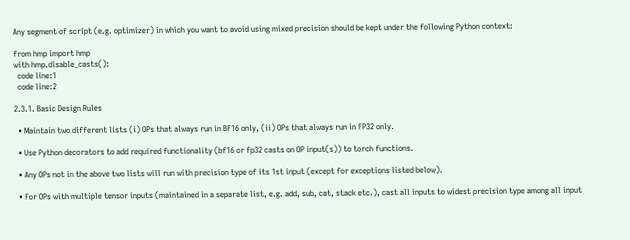Any segment of script (e.g. optimizer) in which you want to avoid using mixed precision should be kept under the following Python context:

from hmp import hmp
with hmp.disable_casts():
  code line:1
  code line:2

2.3.1. Basic Design Rules

  • Maintain two different lists (i) OPs that always run in BF16 only, (ii) OPs that always run in FP32 only.

  • Use Python decorators to add required functionality (bf16 or fp32 casts on OP input(s)) to torch functions.

  • Any OPs not in the above two lists will run with precision type of its 1st input (except for exceptions listed below).

  • For OPs with multiple tensor inputs (maintained in a separate list, e.g. add, sub, cat, stack etc.), cast all inputs to widest precision type among all input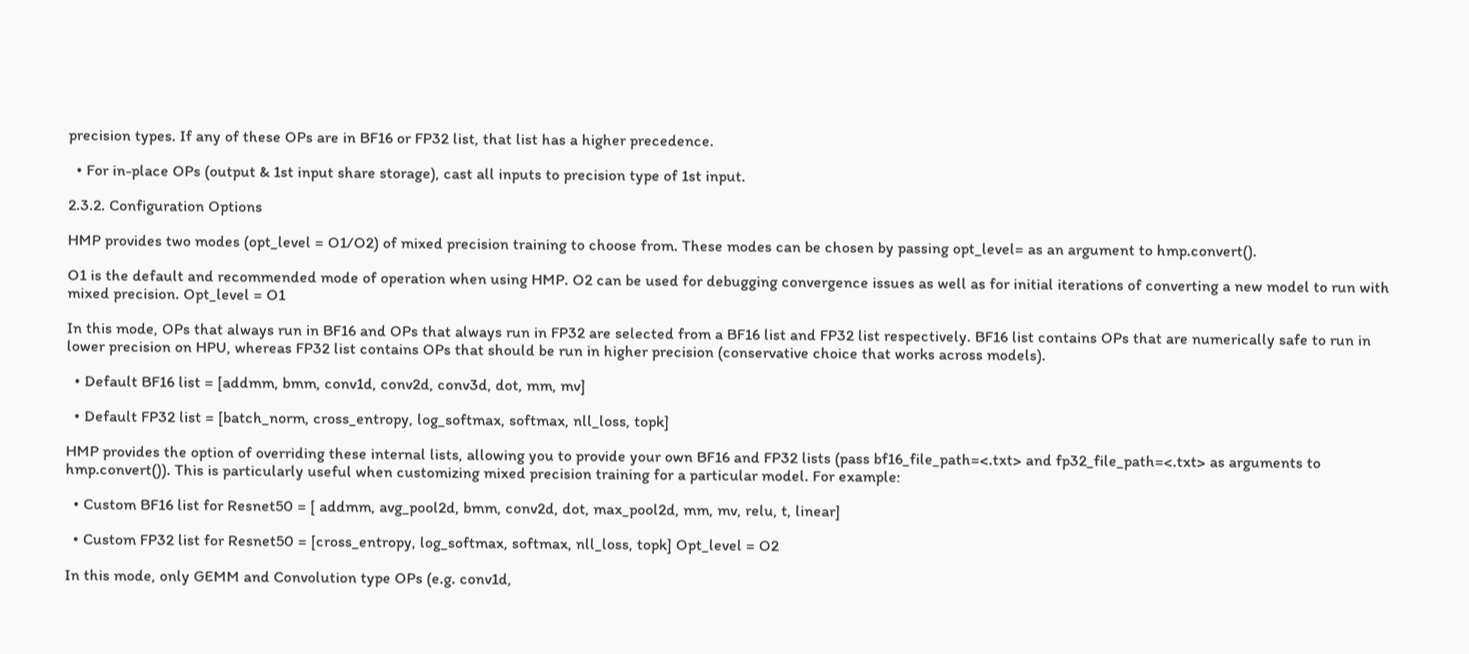precision types. If any of these OPs are in BF16 or FP32 list, that list has a higher precedence.

  • For in-place OPs (output & 1st input share storage), cast all inputs to precision type of 1st input.

2.3.2. Configuration Options

HMP provides two modes (opt_level = O1/O2) of mixed precision training to choose from. These modes can be chosen by passing opt_level= as an argument to hmp.convert().

O1 is the default and recommended mode of operation when using HMP. O2 can be used for debugging convergence issues as well as for initial iterations of converting a new model to run with mixed precision. Opt_level = O1

In this mode, OPs that always run in BF16 and OPs that always run in FP32 are selected from a BF16 list and FP32 list respectively. BF16 list contains OPs that are numerically safe to run in lower precision on HPU, whereas FP32 list contains OPs that should be run in higher precision (conservative choice that works across models).

  • Default BF16 list = [addmm, bmm, conv1d, conv2d, conv3d, dot, mm, mv]

  • Default FP32 list = [batch_norm, cross_entropy, log_softmax, softmax, nll_loss, topk]

HMP provides the option of overriding these internal lists, allowing you to provide your own BF16 and FP32 lists (pass bf16_file_path=<.txt> and fp32_file_path=<.txt> as arguments to hmp.convert()). This is particularly useful when customizing mixed precision training for a particular model. For example:

  • Custom BF16 list for Resnet50 = [ addmm, avg_pool2d, bmm, conv2d, dot, max_pool2d, mm, mv, relu, t, linear]

  • Custom FP32 list for Resnet50 = [cross_entropy, log_softmax, softmax, nll_loss, topk] Opt_level = O2

In this mode, only GEMM and Convolution type OPs (e.g. conv1d,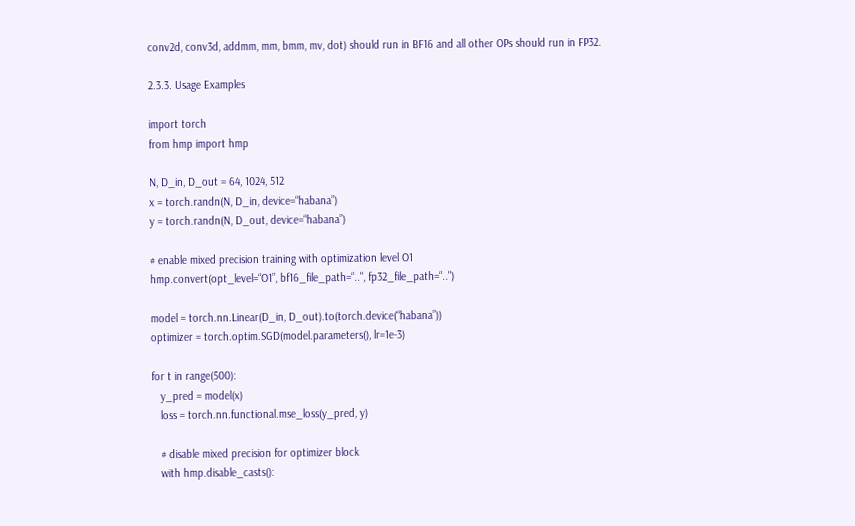conv2d, conv3d, addmm, mm, bmm, mv, dot) should run in BF16 and all other OPs should run in FP32.

2.3.3. Usage Examples

import torch
from hmp import hmp

N, D_in, D_out = 64, 1024, 512
x = torch.randn(N, D_in, device=“habana”)
y = torch.randn(N, D_out, device=“habana”)

# enable mixed precision training with optimization level O1
hmp.convert(opt_level=“O1”, bf16_file_path=“..", fp32_file_path=“..")

model = torch.nn.Linear(D_in, D_out).to(torch.device(“habana”))
optimizer = torch.optim.SGD(model.parameters(), lr=1e-3)

for t in range(500):
   y_pred = model(x)
   loss = torch.nn.functional.mse_loss(y_pred, y)

   # disable mixed precision for optimizer block
   with hmp.disable_casts():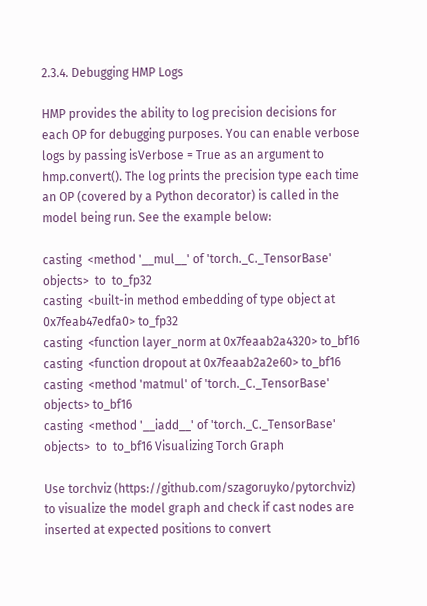2.3.4. Debugging HMP Logs

HMP provides the ability to log precision decisions for each OP for debugging purposes. You can enable verbose logs by passing isVerbose = True as an argument to hmp.convert(). The log prints the precision type each time an OP (covered by a Python decorator) is called in the model being run. See the example below:

casting  <method '__mul__' of 'torch._C._TensorBase' objects>  to  to_fp32
casting  <built-in method embedding of type object at 0x7feab47edfa0> to_fp32
casting  <function layer_norm at 0x7feaab2a4320> to_bf16
casting  <function dropout at 0x7feaab2a2e60> to_bf16
casting  <method 'matmul' of 'torch._C._TensorBase' objects> to_bf16
casting  <method '__iadd__' of 'torch._C._TensorBase' objects>  to  to_bf16 Visualizing Torch Graph

Use torchviz (https://github.com/szagoruyko/pytorchviz) to visualize the model graph and check if cast nodes are inserted at expected positions to convert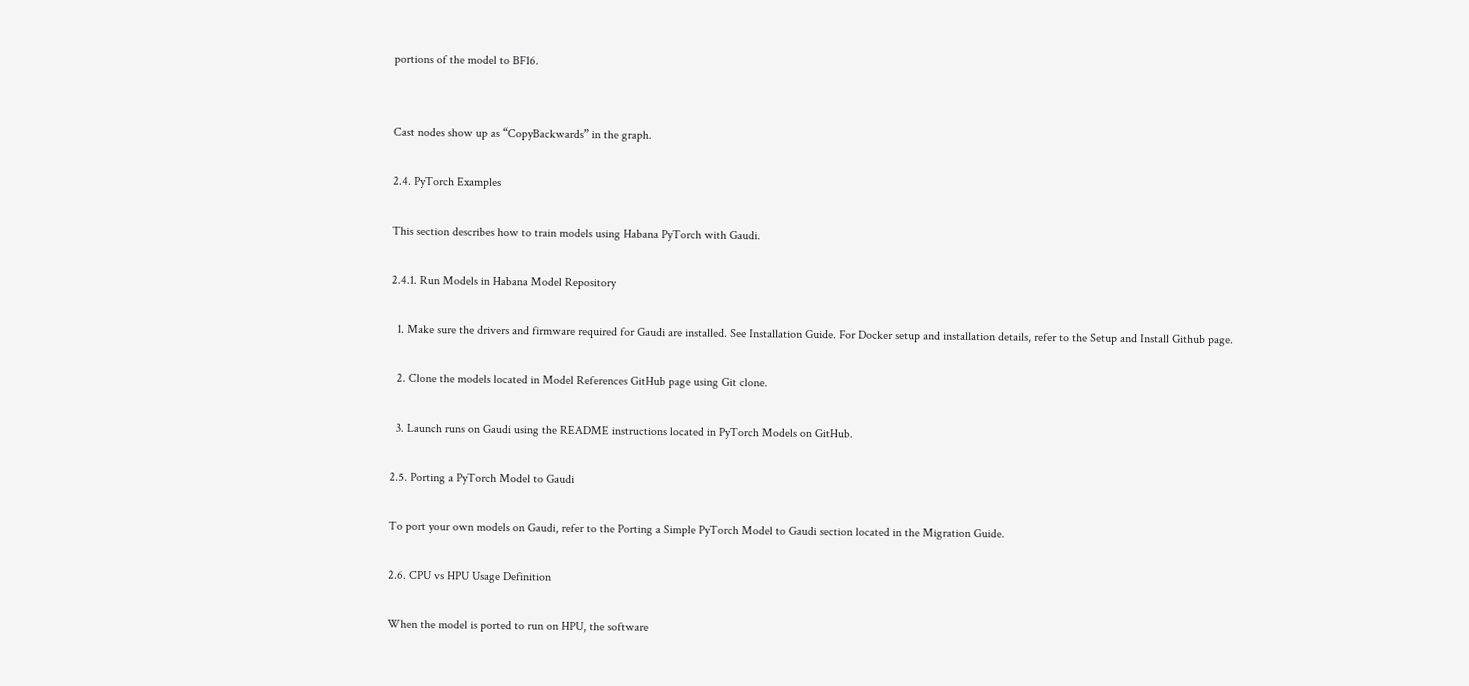portions of the model to BF16.


Cast nodes show up as “CopyBackwards” in the graph.

2.4. PyTorch Examples

This section describes how to train models using Habana PyTorch with Gaudi.

2.4.1. Run Models in Habana Model Repository

  1. Make sure the drivers and firmware required for Gaudi are installed. See Installation Guide. For Docker setup and installation details, refer to the Setup and Install Github page.

  2. Clone the models located in Model References GitHub page using Git clone.

  3. Launch runs on Gaudi using the README instructions located in PyTorch Models on GitHub.

2.5. Porting a PyTorch Model to Gaudi

To port your own models on Gaudi, refer to the Porting a Simple PyTorch Model to Gaudi section located in the Migration Guide.

2.6. CPU vs HPU Usage Definition

When the model is ported to run on HPU, the software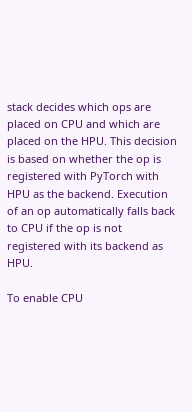stack decides which ops are placed on CPU and which are placed on the HPU. This decision is based on whether the op is registered with PyTorch with HPU as the backend. Execution of an op automatically falls back to CPU if the op is not registered with its backend as HPU.

To enable CPU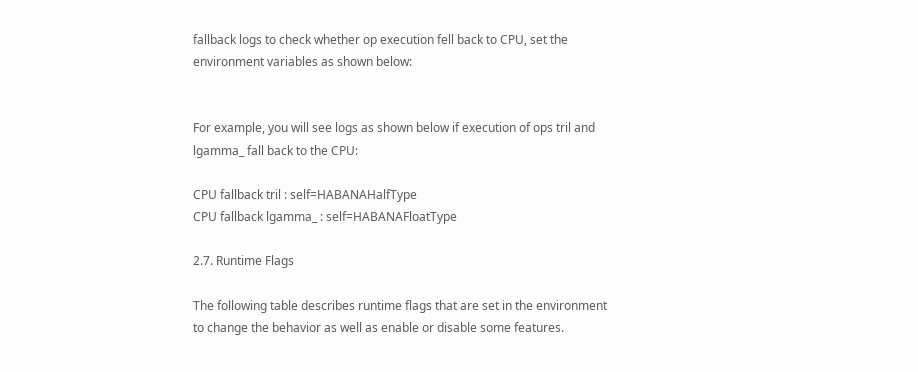fallback logs to check whether op execution fell back to CPU, set the environment variables as shown below:


For example, you will see logs as shown below if execution of ops tril and lgamma_ fall back to the CPU:

CPU fallback tril : self=HABANAHalfType
CPU fallback lgamma_ : self=HABANAFloatType

2.7. Runtime Flags

The following table describes runtime flags that are set in the environment to change the behavior as well as enable or disable some features.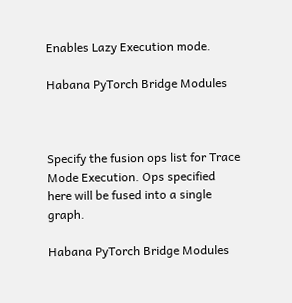Enables Lazy Execution mode.

Habana PyTorch Bridge Modules



Specify the fusion ops list for Trace Mode Execution. Ops specified here will be fused into a single graph.

Habana PyTorch Bridge Modules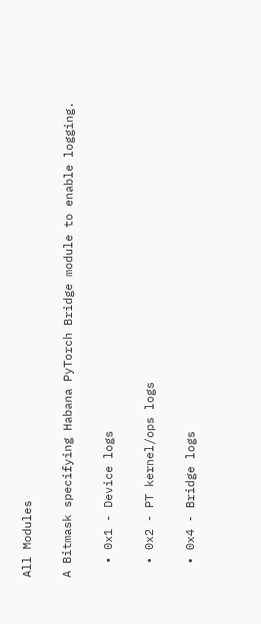All Modules

A Bitmask specifying Habana PyTorch Bridge module to enable logging.

  • 0x1 - Device logs

  • 0x2 - PT kernel/ops logs

  • 0x4 - Bridge logs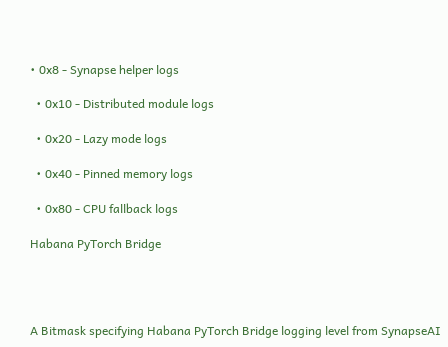• 0x8 - Synapse helper logs

  • 0x10 - Distributed module logs

  • 0x20 - Lazy mode logs

  • 0x40 - Pinned memory logs

  • 0x80 - CPU fallback logs

Habana PyTorch Bridge




A Bitmask specifying Habana PyTorch Bridge logging level from SynapseAI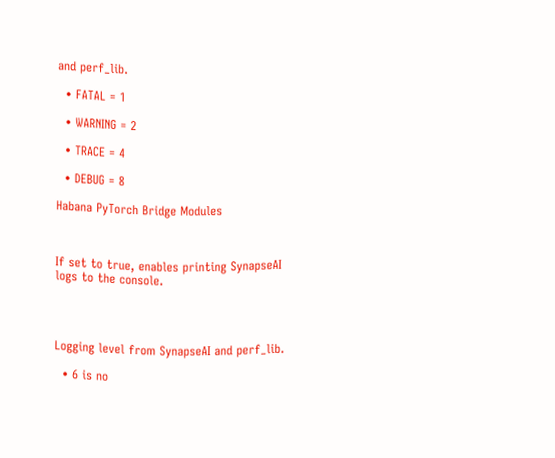and perf_lib.

  • FATAL = 1

  • WARNING = 2

  • TRACE = 4

  • DEBUG = 8

Habana PyTorch Bridge Modules



If set to true, enables printing SynapseAI logs to the console.




Logging level from SynapseAI and perf_lib.

  • 6 is no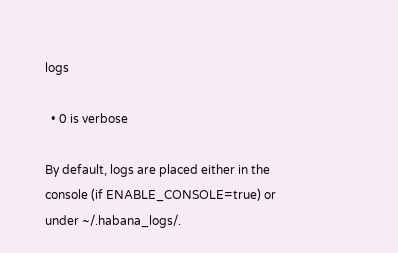logs

  • 0 is verbose

By default, logs are placed either in the console (if ENABLE_CONSOLE=true) or under ~/.habana_logs/.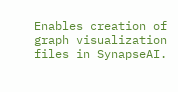Enables creation of graph visualization files in SynapseAI.